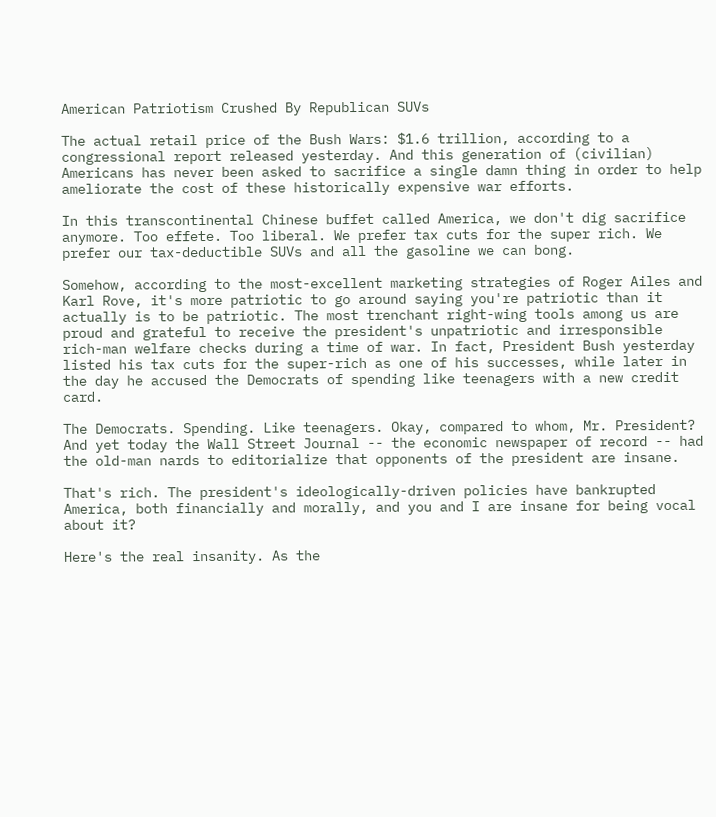American Patriotism Crushed By Republican SUVs

The actual retail price of the Bush Wars: $1.6 trillion, according to a congressional report released yesterday. And this generation of (civilian) Americans has never been asked to sacrifice a single damn thing in order to help ameliorate the cost of these historically expensive war efforts.

In this transcontinental Chinese buffet called America, we don't dig sacrifice anymore. Too effete. Too liberal. We prefer tax cuts for the super rich. We prefer our tax-deductible SUVs and all the gasoline we can bong.

Somehow, according to the most-excellent marketing strategies of Roger Ailes and Karl Rove, it's more patriotic to go around saying you're patriotic than it actually is to be patriotic. The most trenchant right-wing tools among us are proud and grateful to receive the president's unpatriotic and irresponsible rich-man welfare checks during a time of war. In fact, President Bush yesterday listed his tax cuts for the super-rich as one of his successes, while later in the day he accused the Democrats of spending like teenagers with a new credit card.

The Democrats. Spending. Like teenagers. Okay, compared to whom, Mr. President? And yet today the Wall Street Journal -- the economic newspaper of record -- had the old-man nards to editorialize that opponents of the president are insane.

That's rich. The president's ideologically-driven policies have bankrupted America, both financially and morally, and you and I are insane for being vocal about it?

Here's the real insanity. As the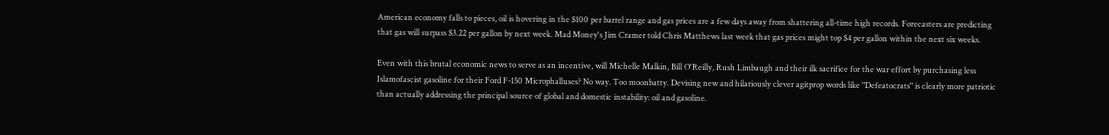American economy falls to pieces, oil is hovering in the $100 per barrel range and gas prices are a few days away from shattering all-time high records. Forecasters are predicting that gas will surpass $3.22 per gallon by next week. Mad Money's Jim Cramer told Chris Matthews last week that gas prices might top $4 per gallon within the next six weeks.

Even with this brutal economic news to serve as an incentive, will Michelle Malkin, Bill O'Reilly, Rush Limbaugh and their ilk sacrifice for the war effort by purchasing less Islamofascist gasoline for their Ford F-150 Microphalluses? No way. Too moonbatty. Devising new and hilariously clever agitprop words like "Defeatocrats" is clearly more patriotic than actually addressing the principal source of global and domestic instability: oil and gasoline.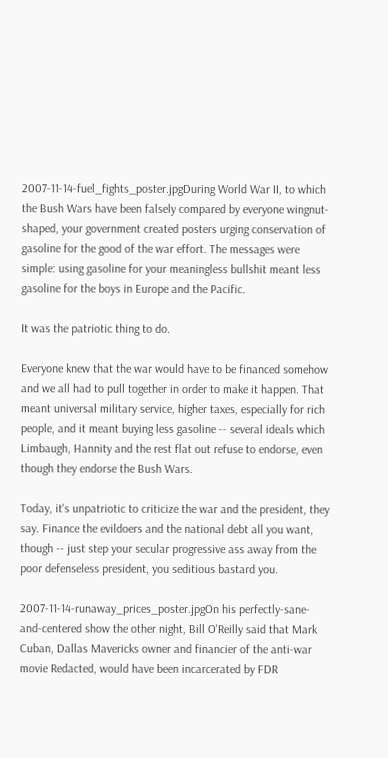2007-11-14-fuel_fights_poster.jpgDuring World War II, to which the Bush Wars have been falsely compared by everyone wingnut-shaped, your government created posters urging conservation of gasoline for the good of the war effort. The messages were simple: using gasoline for your meaningless bullshit meant less gasoline for the boys in Europe and the Pacific.

It was the patriotic thing to do.

Everyone knew that the war would have to be financed somehow and we all had to pull together in order to make it happen. That meant universal military service, higher taxes, especially for rich people, and it meant buying less gasoline -- several ideals which Limbaugh, Hannity and the rest flat out refuse to endorse, even though they endorse the Bush Wars.

Today, it's unpatriotic to criticize the war and the president, they say. Finance the evildoers and the national debt all you want, though -- just step your secular progressive ass away from the poor defenseless president, you seditious bastard you.

2007-11-14-runaway_prices_poster.jpgOn his perfectly-sane-and-centered show the other night, Bill O'Reilly said that Mark Cuban, Dallas Mavericks owner and financier of the anti-war movie Redacted, would have been incarcerated by FDR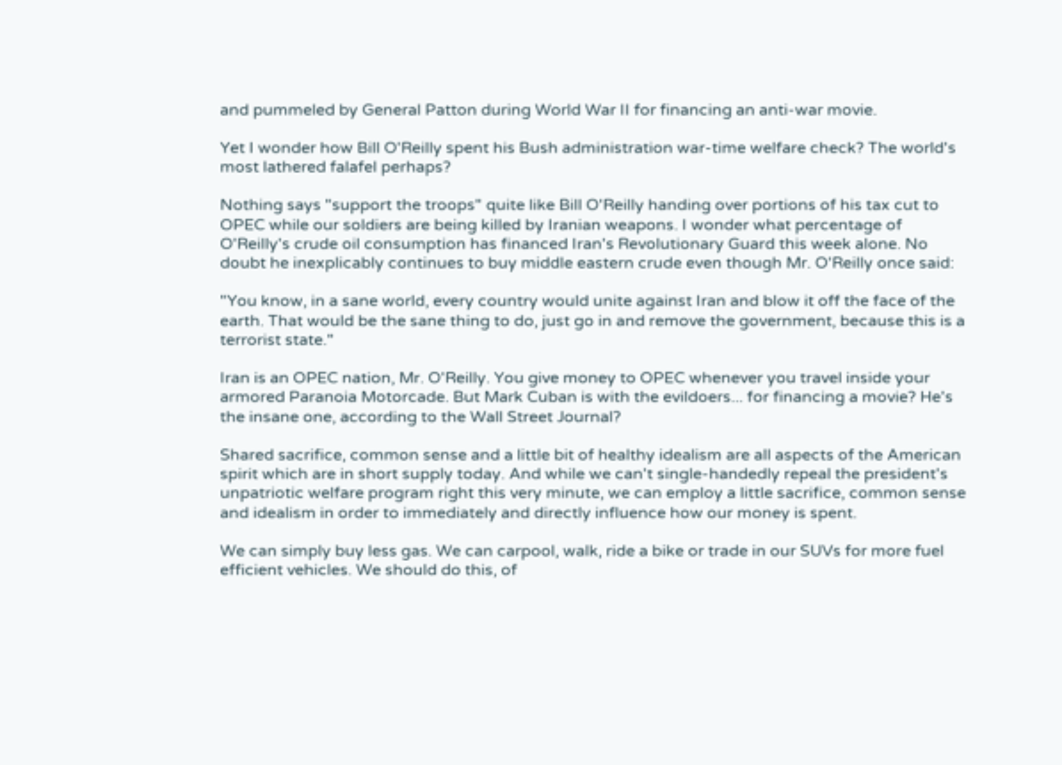and pummeled by General Patton during World War II for financing an anti-war movie.

Yet I wonder how Bill O'Reilly spent his Bush administration war-time welfare check? The world's most lathered falafel perhaps?

Nothing says "support the troops" quite like Bill O'Reilly handing over portions of his tax cut to OPEC while our soldiers are being killed by Iranian weapons. I wonder what percentage of O'Reilly's crude oil consumption has financed Iran's Revolutionary Guard this week alone. No doubt he inexplicably continues to buy middle eastern crude even though Mr. O'Reilly once said:

"You know, in a sane world, every country would unite against Iran and blow it off the face of the earth. That would be the sane thing to do, just go in and remove the government, because this is a terrorist state."

Iran is an OPEC nation, Mr. O'Reilly. You give money to OPEC whenever you travel inside your armored Paranoia Motorcade. But Mark Cuban is with the evildoers... for financing a movie? He's the insane one, according to the Wall Street Journal?

Shared sacrifice, common sense and a little bit of healthy idealism are all aspects of the American spirit which are in short supply today. And while we can't single-handedly repeal the president's unpatriotic welfare program right this very minute, we can employ a little sacrifice, common sense and idealism in order to immediately and directly influence how our money is spent.

We can simply buy less gas. We can carpool, walk, ride a bike or trade in our SUVs for more fuel efficient vehicles. We should do this, of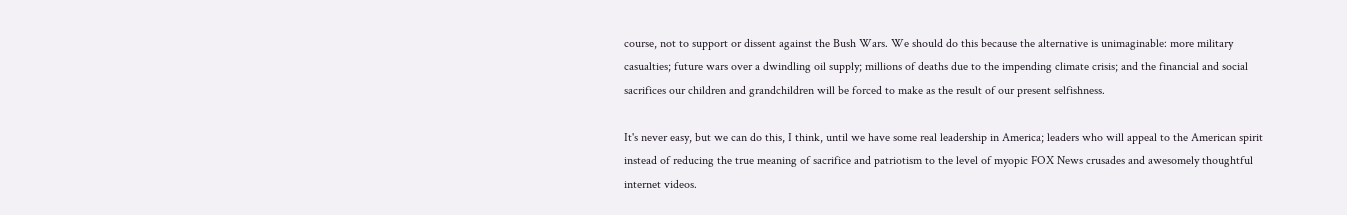course, not to support or dissent against the Bush Wars. We should do this because the alternative is unimaginable: more military casualties; future wars over a dwindling oil supply; millions of deaths due to the impending climate crisis; and the financial and social sacrifices our children and grandchildren will be forced to make as the result of our present selfishness.

It's never easy, but we can do this, I think, until we have some real leadership in America; leaders who will appeal to the American spirit instead of reducing the true meaning of sacrifice and patriotism to the level of myopic FOX News crusades and awesomely thoughtful internet videos.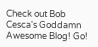Check out Bob Cesca's Goddamn Awesome Blog! Go!